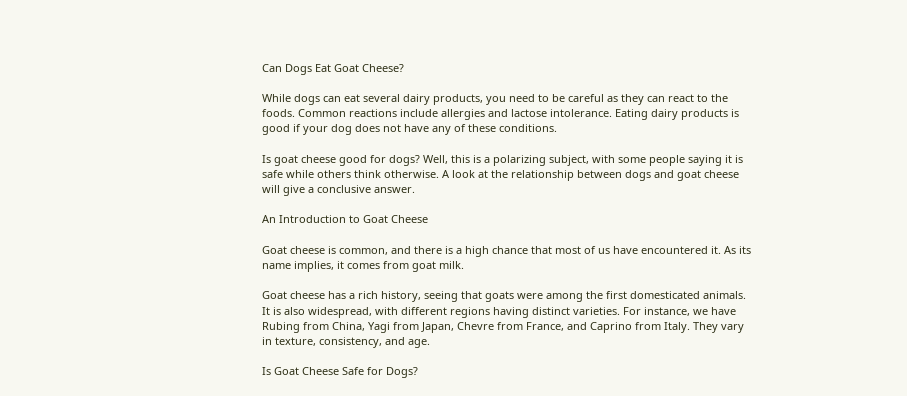Can Dogs Eat Goat Cheese?

While dogs can eat several dairy products, you need to be careful as they can react to the foods. Common reactions include allergies and lactose intolerance. Eating dairy products is good if your dog does not have any of these conditions.

Is goat cheese good for dogs? Well, this is a polarizing subject, with some people saying it is safe while others think otherwise. A look at the relationship between dogs and goat cheese will give a conclusive answer.

An Introduction to Goat Cheese

Goat cheese is common, and there is a high chance that most of us have encountered it. As its name implies, it comes from goat milk.

Goat cheese has a rich history, seeing that goats were among the first domesticated animals. It is also widespread, with different regions having distinct varieties. For instance, we have Rubing from China, Yagi from Japan, Chevre from France, and Caprino from Italy. They vary in texture, consistency, and age.

Is Goat Cheese Safe for Dogs?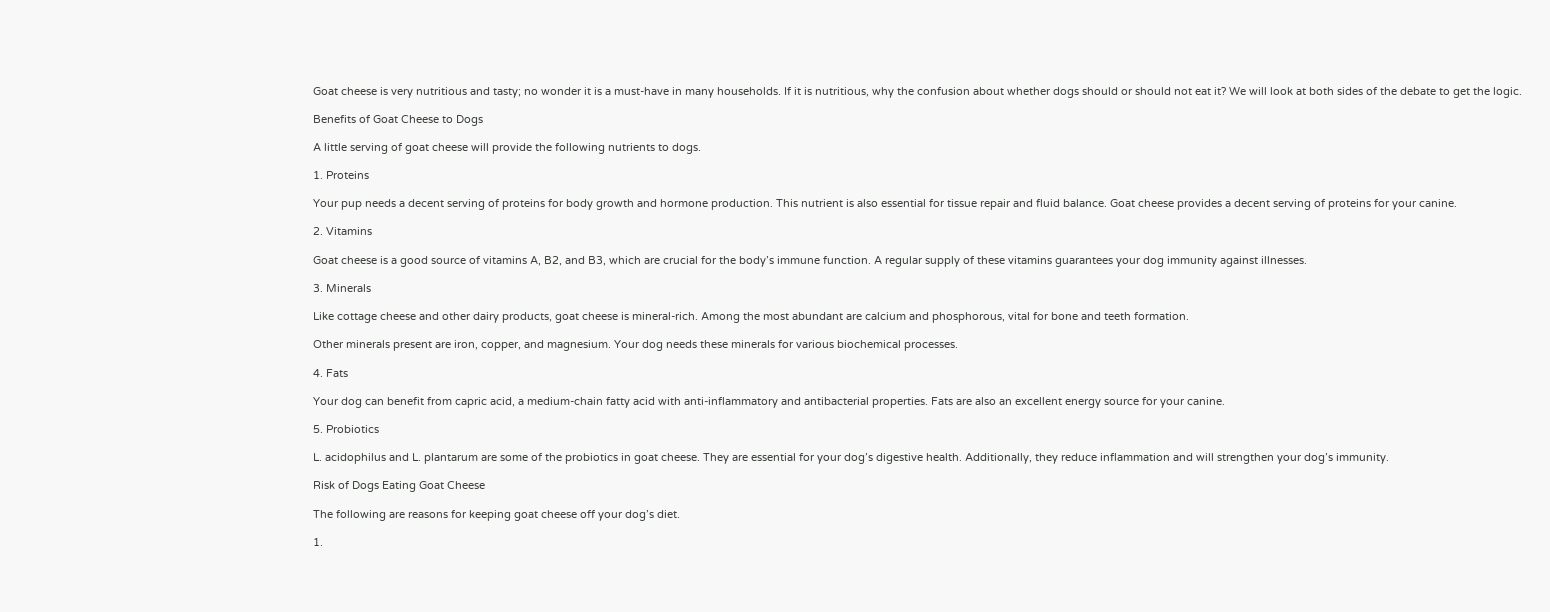Goat cheese is very nutritious and tasty; no wonder it is a must-have in many households. If it is nutritious, why the confusion about whether dogs should or should not eat it? We will look at both sides of the debate to get the logic.

Benefits of Goat Cheese to Dogs

A little serving of goat cheese will provide the following nutrients to dogs.

1. Proteins

Your pup needs a decent serving of proteins for body growth and hormone production. This nutrient is also essential for tissue repair and fluid balance. Goat cheese provides a decent serving of proteins for your canine.

2. Vitamins

Goat cheese is a good source of vitamins A, B2, and B3, which are crucial for the body’s immune function. A regular supply of these vitamins guarantees your dog immunity against illnesses.

3. Minerals

Like cottage cheese and other dairy products, goat cheese is mineral-rich. Among the most abundant are calcium and phosphorous, vital for bone and teeth formation.

Other minerals present are iron, copper, and magnesium. Your dog needs these minerals for various biochemical processes.

4. Fats

Your dog can benefit from capric acid, a medium-chain fatty acid with anti-inflammatory and antibacterial properties. Fats are also an excellent energy source for your canine.

5. Probiotics

L. acidophilus and L. plantarum are some of the probiotics in goat cheese. They are essential for your dog’s digestive health. Additionally, they reduce inflammation and will strengthen your dog’s immunity.

Risk of Dogs Eating Goat Cheese

The following are reasons for keeping goat cheese off your dog’s diet.

1.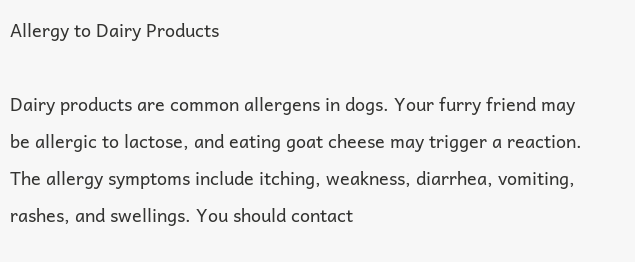Allergy to Dairy Products

Dairy products are common allergens in dogs. Your furry friend may be allergic to lactose, and eating goat cheese may trigger a reaction. The allergy symptoms include itching, weakness, diarrhea, vomiting, rashes, and swellings. You should contact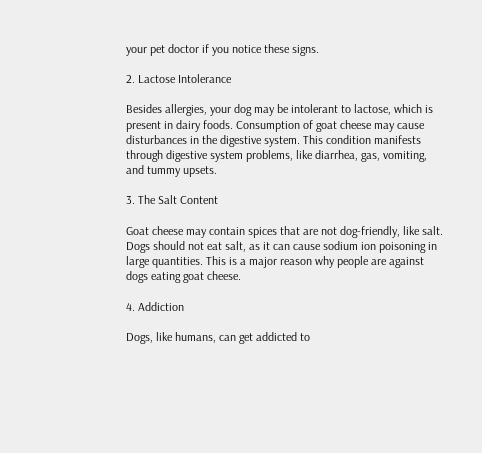your pet doctor if you notice these signs.

2. Lactose Intolerance

Besides allergies, your dog may be intolerant to lactose, which is present in dairy foods. Consumption of goat cheese may cause disturbances in the digestive system. This condition manifests through digestive system problems, like diarrhea, gas, vomiting, and tummy upsets.

3. The Salt Content

Goat cheese may contain spices that are not dog-friendly, like salt. Dogs should not eat salt, as it can cause sodium ion poisoning in large quantities. This is a major reason why people are against dogs eating goat cheese.

4. Addiction

Dogs, like humans, can get addicted to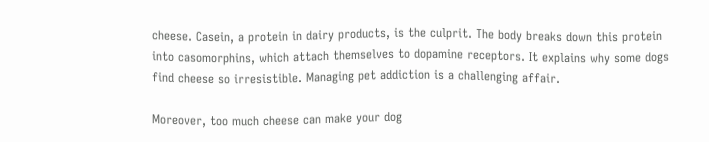cheese. Casein, a protein in dairy products, is the culprit. The body breaks down this protein into casomorphins, which attach themselves to dopamine receptors. It explains why some dogs find cheese so irresistible. Managing pet addiction is a challenging affair.

Moreover, too much cheese can make your dog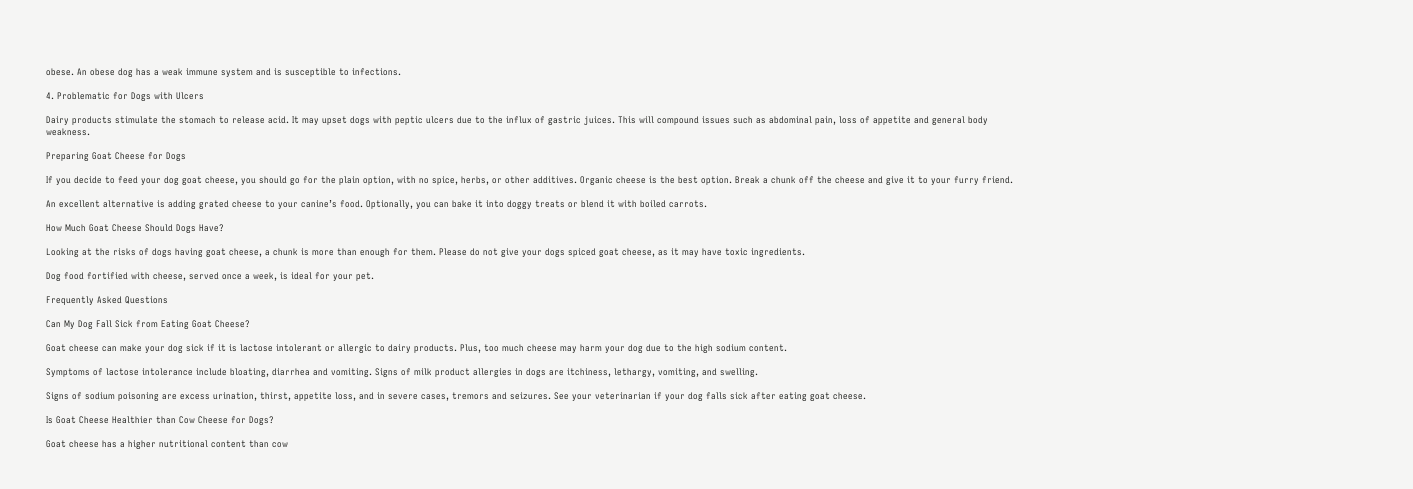obese. An obese dog has a weak immune system and is susceptible to infections.

4. Problematic for Dogs with Ulcers

Dairy products stimulate the stomach to release acid. It may upset dogs with peptic ulcers due to the influx of gastric juices. This will compound issues such as abdominal pain, loss of appetite and general body weakness.

Preparing Goat Cheese for Dogs

If you decide to feed your dog goat cheese, you should go for the plain option, with no spice, herbs, or other additives. Organic cheese is the best option. Break a chunk off the cheese and give it to your furry friend.

An excellent alternative is adding grated cheese to your canine’s food. Optionally, you can bake it into doggy treats or blend it with boiled carrots.

How Much Goat Cheese Should Dogs Have?

Looking at the risks of dogs having goat cheese, a chunk is more than enough for them. Please do not give your dogs spiced goat cheese, as it may have toxic ingredients.

Dog food fortified with cheese, served once a week, is ideal for your pet.

Frequently Asked Questions

Can My Dog Fall Sick from Eating Goat Cheese?

Goat cheese can make your dog sick if it is lactose intolerant or allergic to dairy products. Plus, too much cheese may harm your dog due to the high sodium content.

Symptoms of lactose intolerance include bloating, diarrhea and vomiting. Signs of milk product allergies in dogs are itchiness, lethargy, vomiting, and swelling.

Signs of sodium poisoning are excess urination, thirst, appetite loss, and in severe cases, tremors and seizures. See your veterinarian if your dog falls sick after eating goat cheese.

Is Goat Cheese Healthier than Cow Cheese for Dogs?

Goat cheese has a higher nutritional content than cow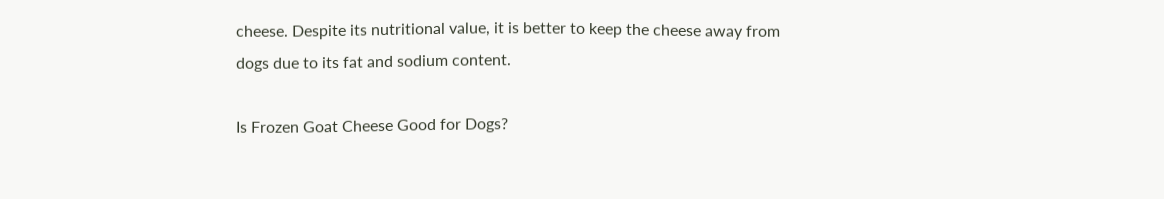cheese. Despite its nutritional value, it is better to keep the cheese away from dogs due to its fat and sodium content.

Is Frozen Goat Cheese Good for Dogs?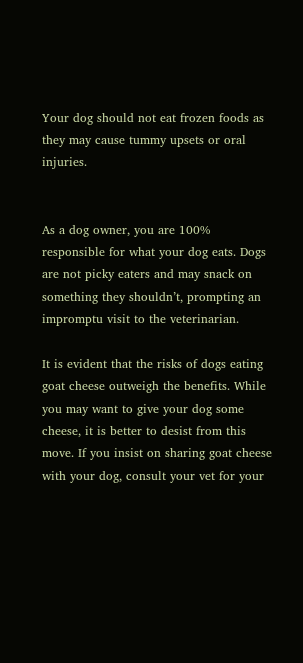Your dog should not eat frozen foods as they may cause tummy upsets or oral injuries.


As a dog owner, you are 100% responsible for what your dog eats. Dogs are not picky eaters and may snack on something they shouldn’t, prompting an impromptu visit to the veterinarian.

It is evident that the risks of dogs eating goat cheese outweigh the benefits. While you may want to give your dog some cheese, it is better to desist from this move. If you insist on sharing goat cheese with your dog, consult your vet for your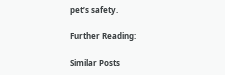pet’s safety.

Further Reading:

Similar Posts